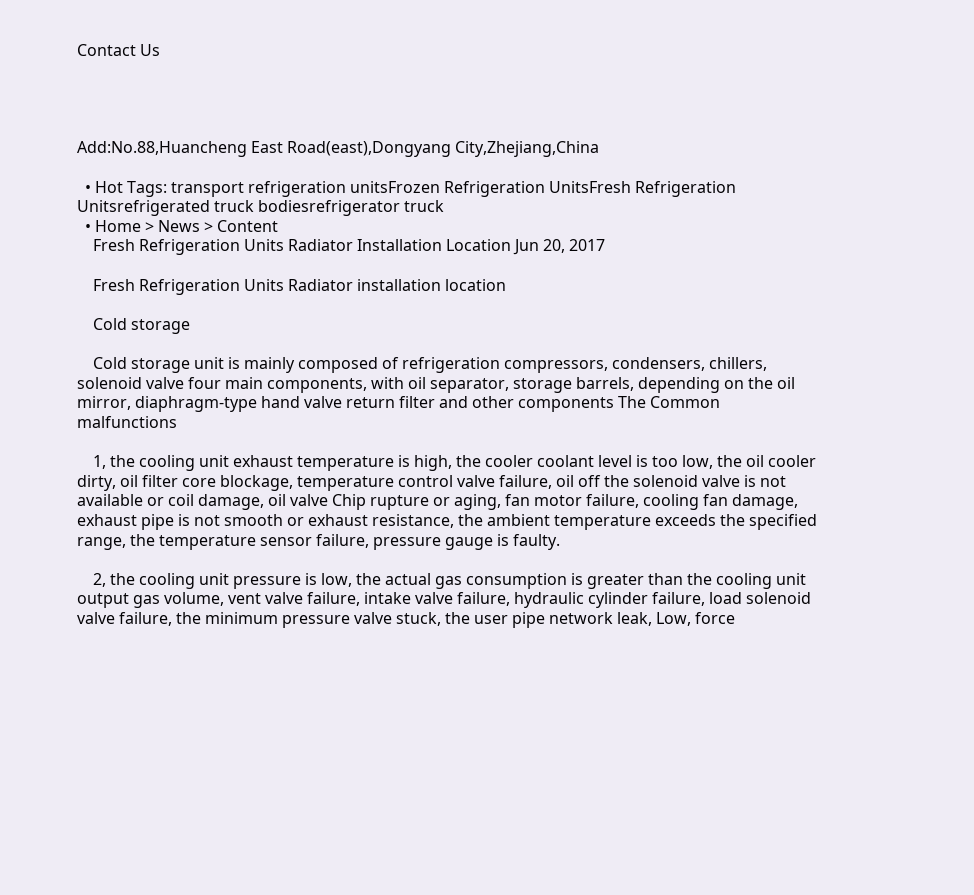Contact Us




Add:No.88,Huancheng East Road(east),Dongyang City,Zhejiang,China

  • Hot Tags: transport refrigeration unitsFrozen Refrigeration UnitsFresh Refrigeration Unitsrefrigerated truck bodiesrefrigerator truck
  • Home > News > Content
    Fresh Refrigeration Units Radiator Installation Location Jun 20, 2017

    Fresh Refrigeration Units Radiator installation location

    Cold storage

    Cold storage unit is mainly composed of refrigeration compressors, condensers, chillers, solenoid valve four main components, with oil separator, storage barrels, depending on the oil mirror, diaphragm-type hand valve return filter and other components The Common malfunctions

    1, the cooling unit exhaust temperature is high, the cooler coolant level is too low, the oil cooler dirty, oil filter core blockage, temperature control valve failure, oil off the solenoid valve is not available or coil damage, oil valve Chip rupture or aging, fan motor failure, cooling fan damage, exhaust pipe is not smooth or exhaust resistance, the ambient temperature exceeds the specified range, the temperature sensor failure, pressure gauge is faulty.

    2, the cooling unit pressure is low, the actual gas consumption is greater than the cooling unit output gas volume, vent valve failure, intake valve failure, hydraulic cylinder failure, load solenoid valve failure, the minimum pressure valve stuck, the user pipe network leak, Low, force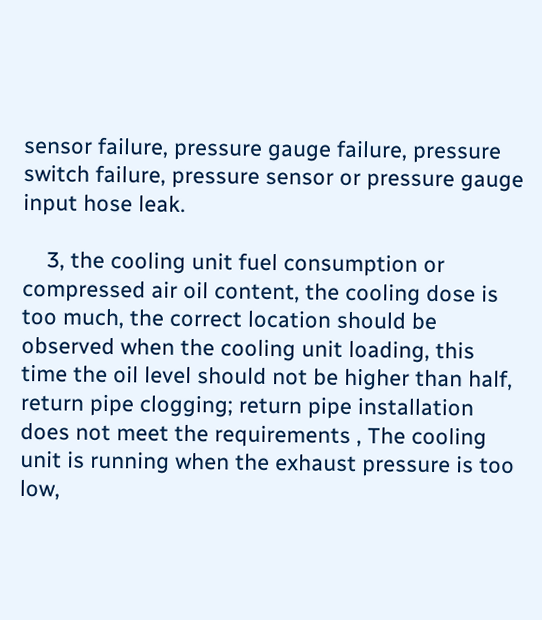sensor failure, pressure gauge failure, pressure switch failure, pressure sensor or pressure gauge input hose leak.

    3, the cooling unit fuel consumption or compressed air oil content, the cooling dose is too much, the correct location should be observed when the cooling unit loading, this time the oil level should not be higher than half, return pipe clogging; return pipe installation does not meet the requirements , The cooling unit is running when the exhaust pressure is too low,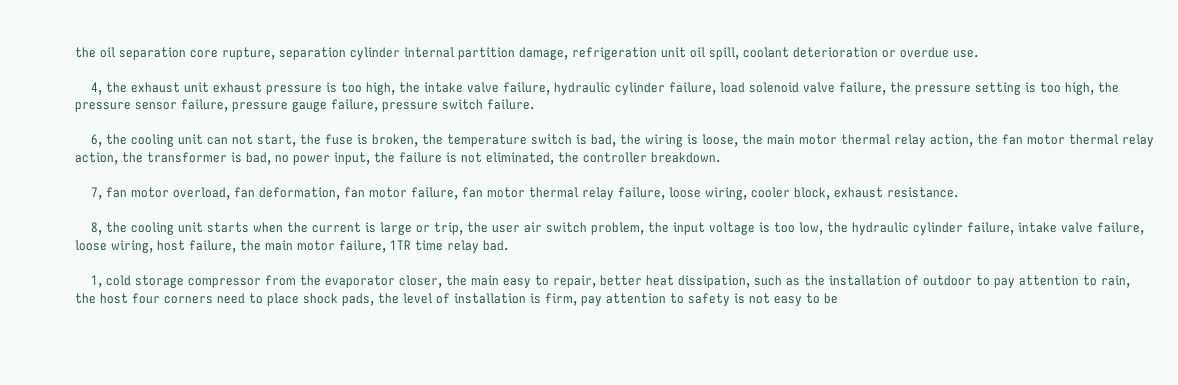the oil separation core rupture, separation cylinder internal partition damage, refrigeration unit oil spill, coolant deterioration or overdue use.

    4, the exhaust unit exhaust pressure is too high, the intake valve failure, hydraulic cylinder failure, load solenoid valve failure, the pressure setting is too high, the pressure sensor failure, pressure gauge failure, pressure switch failure.

    6, the cooling unit can not start, the fuse is broken, the temperature switch is bad, the wiring is loose, the main motor thermal relay action, the fan motor thermal relay action, the transformer is bad, no power input, the failure is not eliminated, the controller breakdown.

    7, fan motor overload, fan deformation, fan motor failure, fan motor thermal relay failure, loose wiring, cooler block, exhaust resistance.

    8, the cooling unit starts when the current is large or trip, the user air switch problem, the input voltage is too low, the hydraulic cylinder failure, intake valve failure, loose wiring, host failure, the main motor failure, 1TR time relay bad.

    1, cold storage compressor from the evaporator closer, the main easy to repair, better heat dissipation, such as the installation of outdoor to pay attention to rain, the host four corners need to place shock pads, the level of installation is firm, pay attention to safety is not easy to be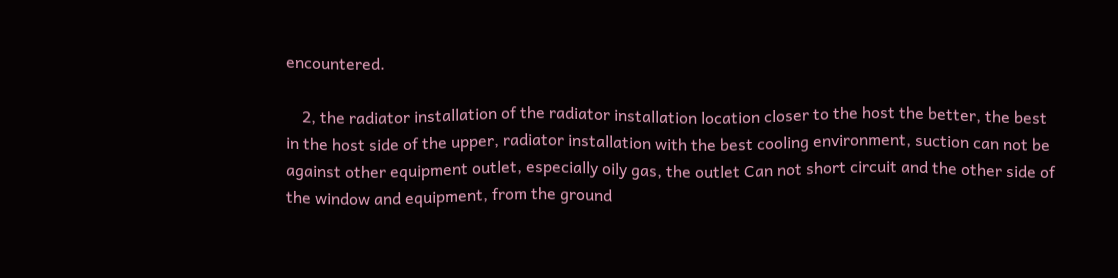encountered.

    2, the radiator installation of the radiator installation location closer to the host the better, the best in the host side of the upper, radiator installation with the best cooling environment, suction can not be against other equipment outlet, especially oily gas, the outlet Can not short circuit and the other side of the window and equipment, from the ground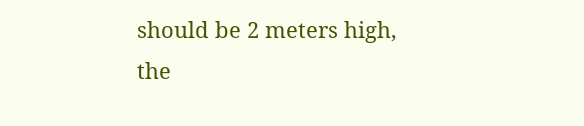should be 2 meters high, the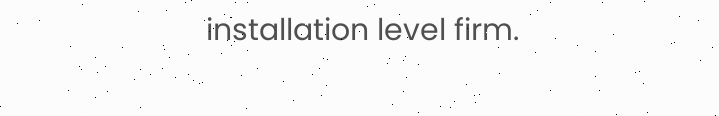installation level firm.